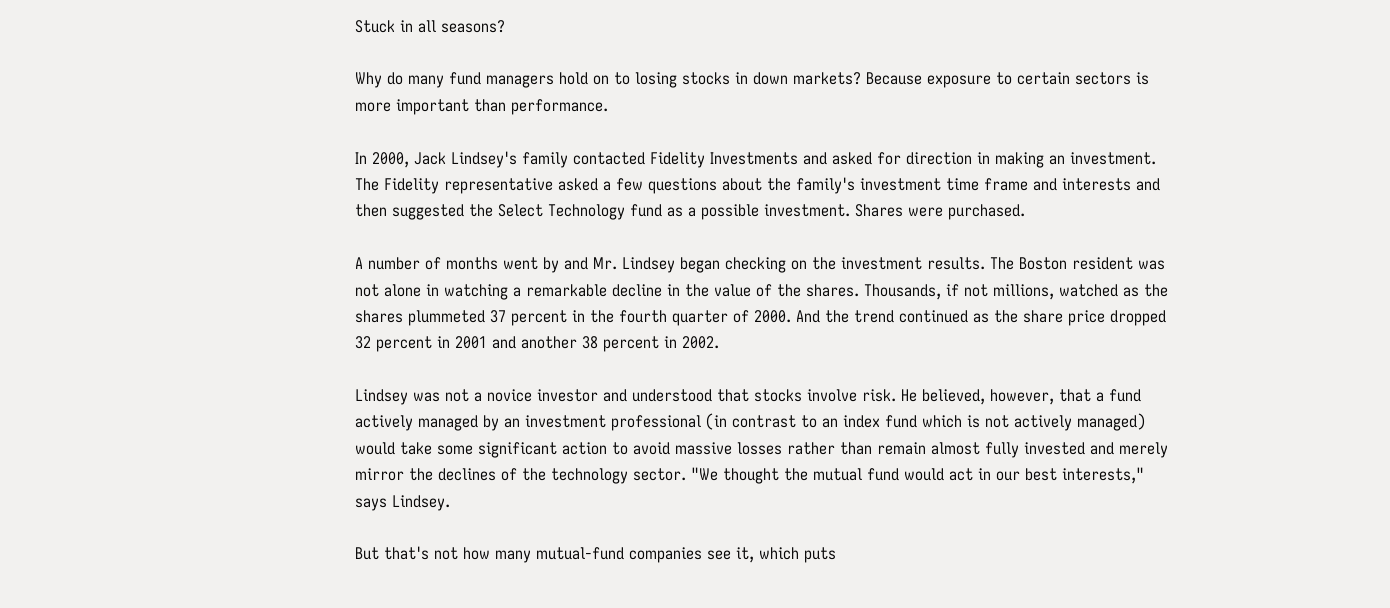Stuck in all seasons?

Why do many fund managers hold on to losing stocks in down markets? Because exposure to certain sectors is more important than performance.

In 2000, Jack Lindsey's family contacted Fidelity Investments and asked for direction in making an investment. The Fidelity representative asked a few questions about the family's investment time frame and interests and then suggested the Select Technology fund as a possible investment. Shares were purchased.

A number of months went by and Mr. Lindsey began checking on the investment results. The Boston resident was not alone in watching a remarkable decline in the value of the shares. Thousands, if not millions, watched as the shares plummeted 37 percent in the fourth quarter of 2000. And the trend continued as the share price dropped 32 percent in 2001 and another 38 percent in 2002.

Lindsey was not a novice investor and understood that stocks involve risk. He believed, however, that a fund actively managed by an investment professional (in contrast to an index fund which is not actively managed) would take some significant action to avoid massive losses rather than remain almost fully invested and merely mirror the declines of the technology sector. "We thought the mutual fund would act in our best interests," says Lindsey.

But that's not how many mutual-fund companies see it, which puts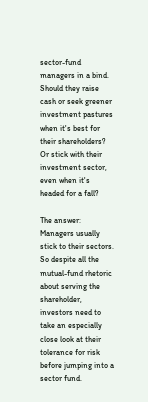sector-fund managers in a bind. Should they raise cash or seek greener investment pastures when it's best for their shareholders? Or stick with their investment sector, even when it's headed for a fall?

The answer: Managers usually stick to their sectors. So despite all the mutual-fund rhetoric about serving the shareholder, investors need to take an especially close look at their tolerance for risk before jumping into a sector fund.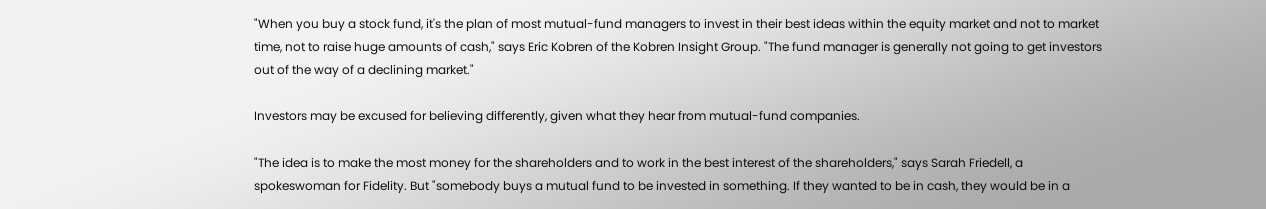"When you buy a stock fund, it's the plan of most mutual-fund managers to invest in their best ideas within the equity market and not to market time, not to raise huge amounts of cash," says Eric Kobren of the Kobren Insight Group. "The fund manager is generally not going to get investors out of the way of a declining market."

Investors may be excused for believing differently, given what they hear from mutual-fund companies.

"The idea is to make the most money for the shareholders and to work in the best interest of the shareholders," says Sarah Friedell, a spokeswoman for Fidelity. But "somebody buys a mutual fund to be invested in something. If they wanted to be in cash, they would be in a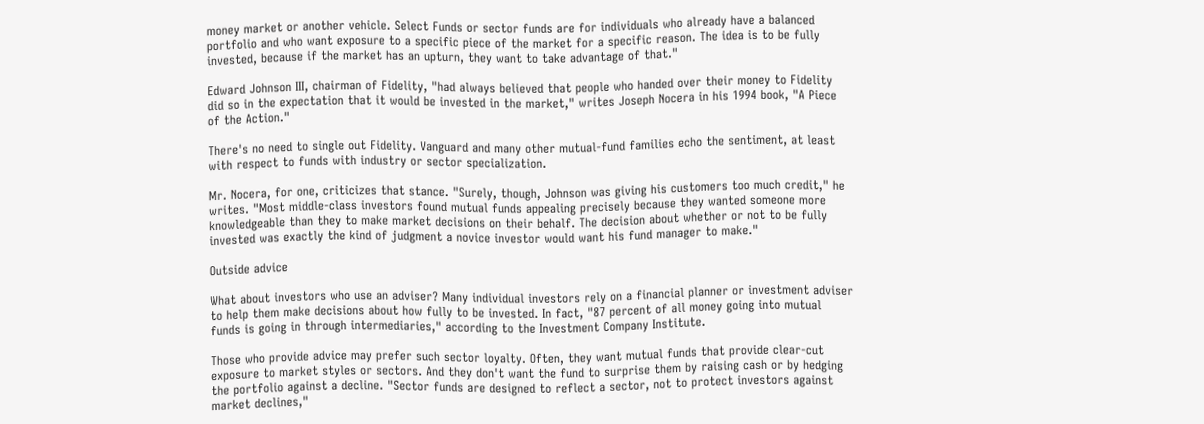money market or another vehicle. Select Funds or sector funds are for individuals who already have a balanced portfolio and who want exposure to a specific piece of the market for a specific reason. The idea is to be fully invested, because if the market has an upturn, they want to take advantage of that."

Edward Johnson III, chairman of Fidelity, "had always believed that people who handed over their money to Fidelity did so in the expectation that it would be invested in the market," writes Joseph Nocera in his 1994 book, "A Piece of the Action."

There's no need to single out Fidelity. Vanguard and many other mutual-fund families echo the sentiment, at least with respect to funds with industry or sector specialization.

Mr. Nocera, for one, criticizes that stance. "Surely, though, Johnson was giving his customers too much credit," he writes. "Most middle-class investors found mutual funds appealing precisely because they wanted someone more knowledgeable than they to make market decisions on their behalf. The decision about whether or not to be fully invested was exactly the kind of judgment a novice investor would want his fund manager to make."

Outside advice

What about investors who use an adviser? Many individual investors rely on a financial planner or investment adviser to help them make decisions about how fully to be invested. In fact, "87 percent of all money going into mutual funds is going in through intermediaries," according to the Investment Company Institute.

Those who provide advice may prefer such sector loyalty. Often, they want mutual funds that provide clear-cut exposure to market styles or sectors. And they don't want the fund to surprise them by raising cash or by hedging the portfolio against a decline. "Sector funds are designed to reflect a sector, not to protect investors against market declines,"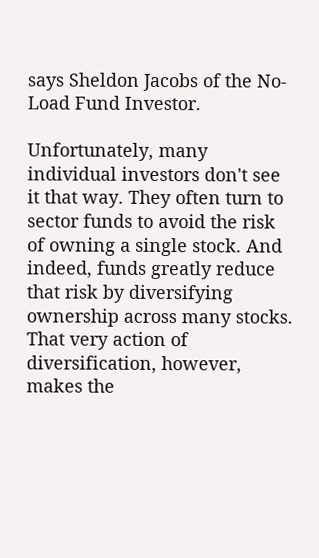says Sheldon Jacobs of the No-Load Fund Investor.

Unfortunately, many individual investors don't see it that way. They often turn to sector funds to avoid the risk of owning a single stock. And indeed, funds greatly reduce that risk by diversifying ownership across many stocks. That very action of diversification, however, makes the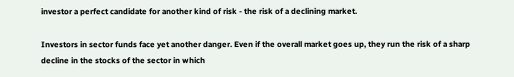investor a perfect candidate for another kind of risk - the risk of a declining market.

Investors in sector funds face yet another danger. Even if the overall market goes up, they run the risk of a sharp decline in the stocks of the sector in which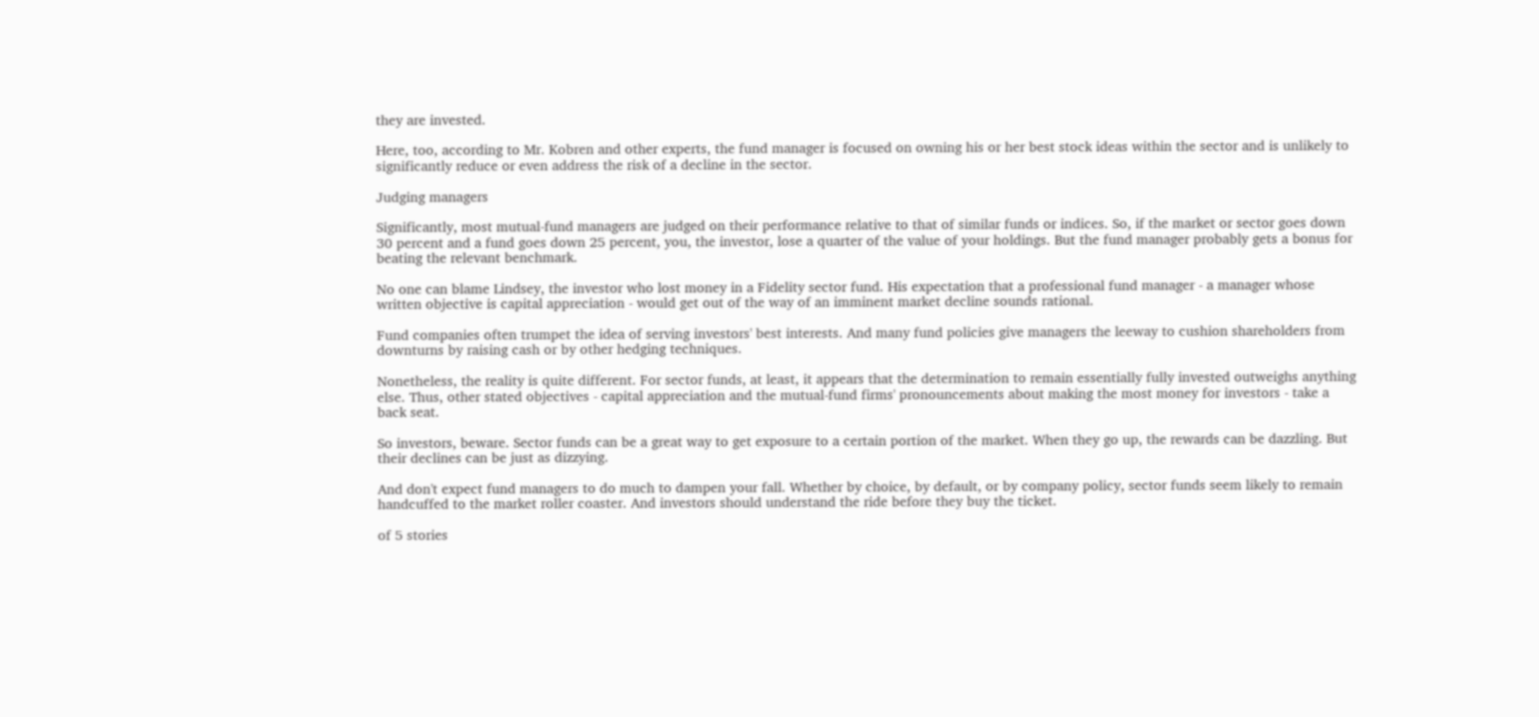they are invested.

Here, too, according to Mr. Kobren and other experts, the fund manager is focused on owning his or her best stock ideas within the sector and is unlikely to significantly reduce or even address the risk of a decline in the sector.

Judging managers

Significantly, most mutual-fund managers are judged on their performance relative to that of similar funds or indices. So, if the market or sector goes down 30 percent and a fund goes down 25 percent, you, the investor, lose a quarter of the value of your holdings. But the fund manager probably gets a bonus for beating the relevant benchmark.

No one can blame Lindsey, the investor who lost money in a Fidelity sector fund. His expectation that a professional fund manager - a manager whose written objective is capital appreciation - would get out of the way of an imminent market decline sounds rational.

Fund companies often trumpet the idea of serving investors' best interests. And many fund policies give managers the leeway to cushion shareholders from downturns by raising cash or by other hedging techniques.

Nonetheless, the reality is quite different. For sector funds, at least, it appears that the determination to remain essentially fully invested outweighs anything else. Thus, other stated objectives - capital appreciation and the mutual-fund firms' pronouncements about making the most money for investors - take a back seat.

So investors, beware. Sector funds can be a great way to get exposure to a certain portion of the market. When they go up, the rewards can be dazzling. But their declines can be just as dizzying.

And don't expect fund managers to do much to dampen your fall. Whether by choice, by default, or by company policy, sector funds seem likely to remain handcuffed to the market roller coaster. And investors should understand the ride before they buy the ticket.

of 5 stories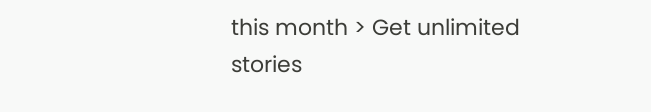this month > Get unlimited stories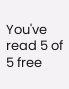You've read 5 of 5 free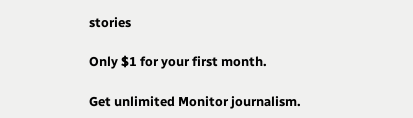stories

Only $1 for your first month.

Get unlimited Monitor journalism.